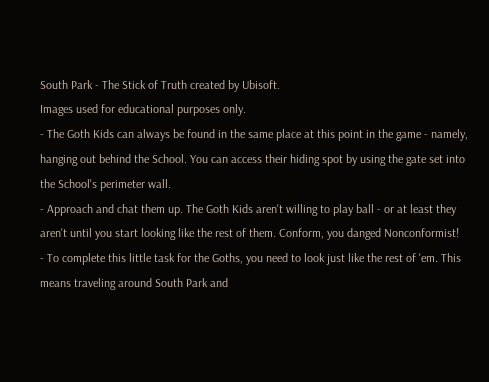South Park - The Stick of Truth created by Ubisoft.
Images used for educational purposes only.
- The Goth Kids can always be found in the same place at this point in the game - namely, hanging out behind the School. You can access their hiding spot by using the gate set into the School's perimeter wall.
- Approach and chat them up. The Goth Kids aren't willing to play ball - or at least they aren't until you start looking like the rest of them. Conform, you danged Nonconformist!
- To complete this little task for the Goths, you need to look just like the rest of 'em. This means traveling around South Park and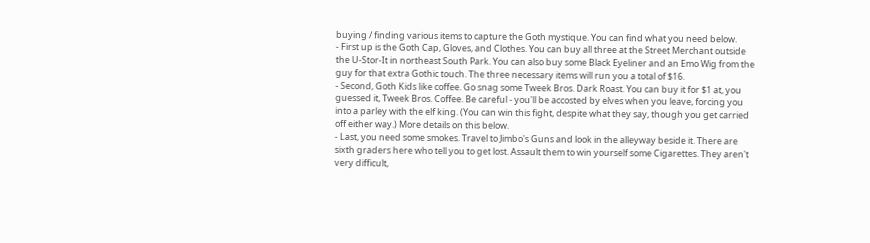buying / finding various items to capture the Goth mystique. You can find what you need below.
- First up is the Goth Cap, Gloves, and Clothes. You can buy all three at the Street Merchant outside the U-Stor-It in northeast South Park. You can also buy some Black Eyeliner and an Emo Wig from the guy for that extra Gothic touch. The three necessary items will run you a total of $16.
- Second, Goth Kids like coffee. Go snag some Tweek Bros. Dark Roast. You can buy it for $1 at, you guessed it, Tweek Bros. Coffee. Be careful - you'll be accosted by elves when you leave, forcing you into a parley with the elf king. (You can win this fight, despite what they say, though you get carried off either way.) More details on this below.
- Last, you need some smokes. Travel to Jimbo's Guns and look in the alleyway beside it. There are sixth graders here who tell you to get lost. Assault them to win yourself some Cigarettes. They aren't very difficult,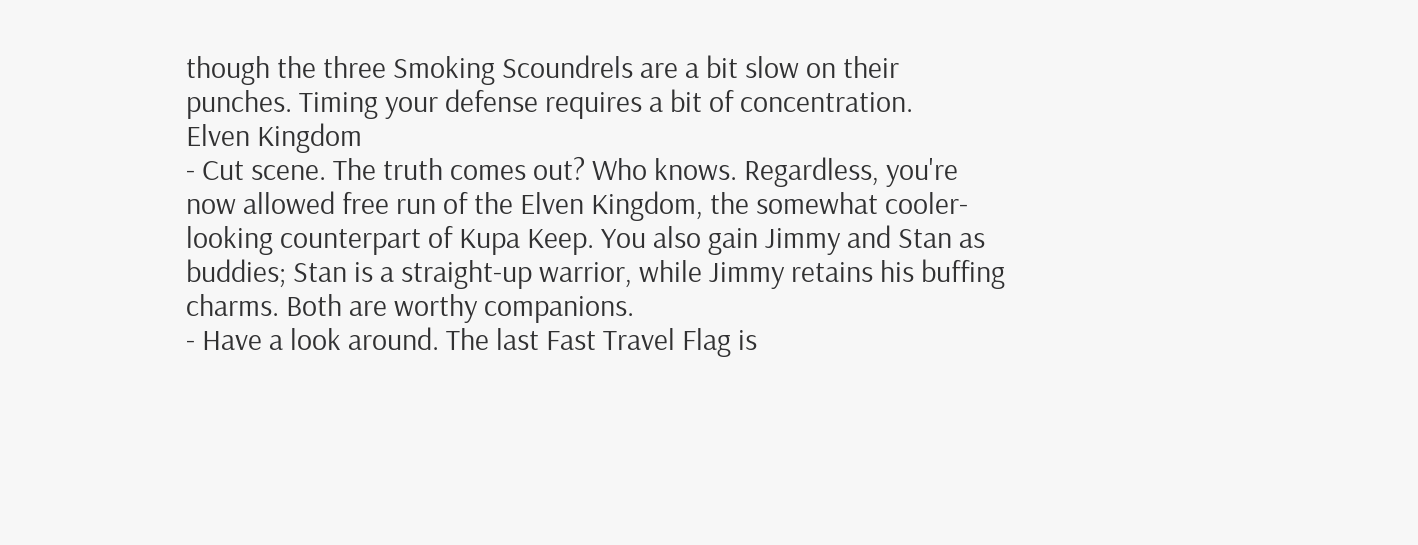though the three Smoking Scoundrels are a bit slow on their punches. Timing your defense requires a bit of concentration.
Elven Kingdom
- Cut scene. The truth comes out? Who knows. Regardless, you're now allowed free run of the Elven Kingdom, the somewhat cooler-looking counterpart of Kupa Keep. You also gain Jimmy and Stan as buddies; Stan is a straight-up warrior, while Jimmy retains his buffing charms. Both are worthy companions.
- Have a look around. The last Fast Travel Flag is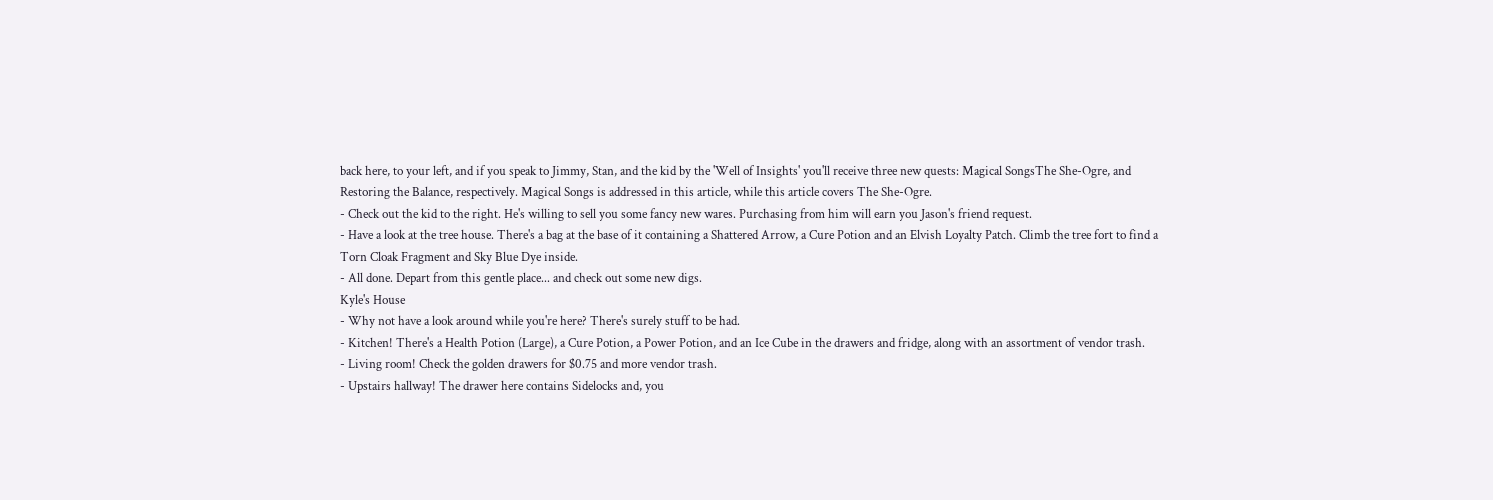back here, to your left, and if you speak to Jimmy, Stan, and the kid by the 'Well of Insights' you'll receive three new quests: Magical SongsThe She-Ogre, and Restoring the Balance, respectively. Magical Songs is addressed in this article, while this article covers The She-Ogre.
- Check out the kid to the right. He's willing to sell you some fancy new wares. Purchasing from him will earn you Jason's friend request.
- Have a look at the tree house. There's a bag at the base of it containing a Shattered Arrow, a Cure Potion and an Elvish Loyalty Patch. Climb the tree fort to find a Torn Cloak Fragment and Sky Blue Dye inside.
- All done. Depart from this gentle place... and check out some new digs.
Kyle's House
- Why not have a look around while you're here? There's surely stuff to be had.
- Kitchen! There's a Health Potion (Large), a Cure Potion, a Power Potion, and an Ice Cube in the drawers and fridge, along with an assortment of vendor trash.
- Living room! Check the golden drawers for $0.75 and more vendor trash.
- Upstairs hallway! The drawer here contains Sidelocks and, you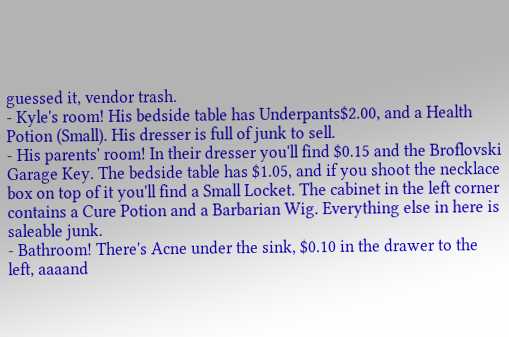guessed it, vendor trash.
- Kyle's room! His bedside table has Underpants$2.00, and a Health Potion (Small). His dresser is full of junk to sell.
- His parents' room! In their dresser you'll find $0.15 and the Broflovski Garage Key. The bedside table has $1.05, and if you shoot the necklace box on top of it you'll find a Small Locket. The cabinet in the left corner contains a Cure Potion and a Barbarian Wig. Everything else in here is saleable junk.
- Bathroom! There's Acne under the sink, $0.10 in the drawer to the left, aaaand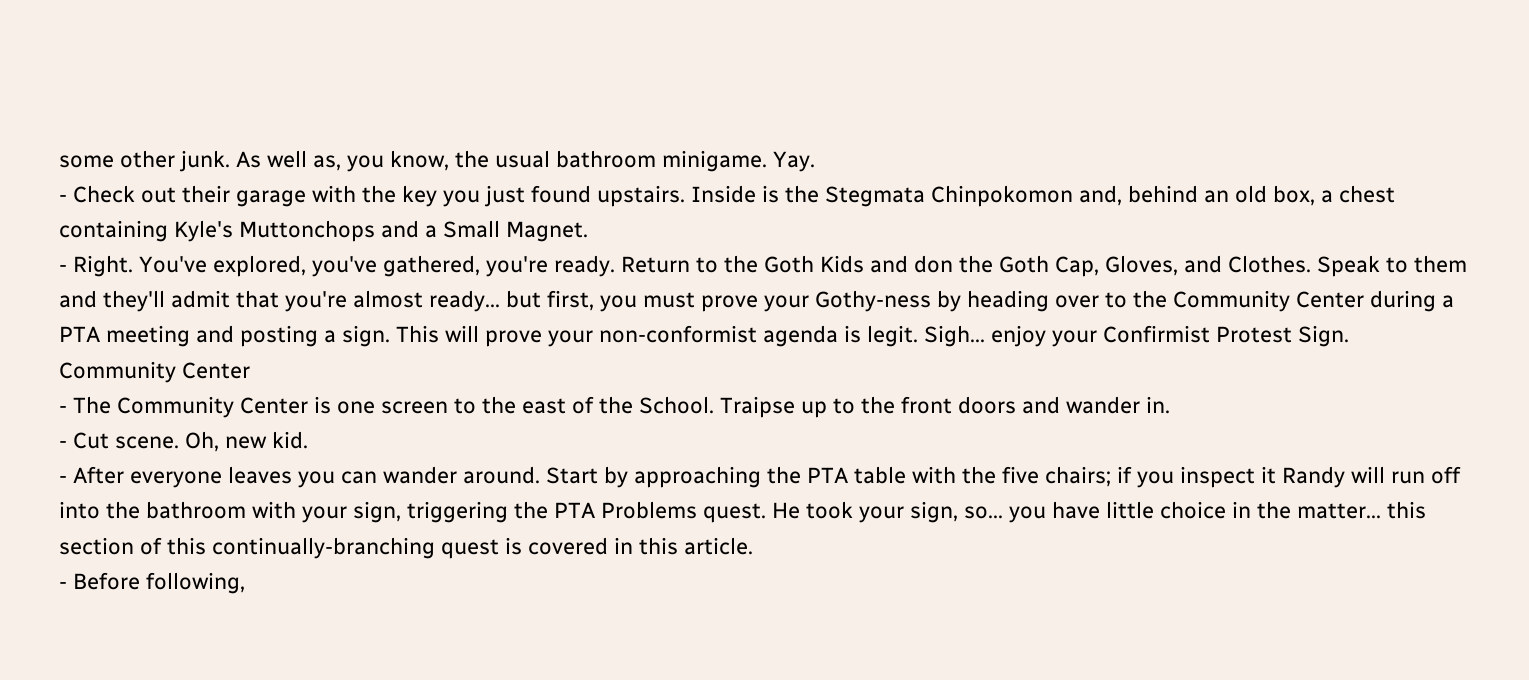some other junk. As well as, you know, the usual bathroom minigame. Yay.
- Check out their garage with the key you just found upstairs. Inside is the Stegmata Chinpokomon and, behind an old box, a chest containing Kyle's Muttonchops and a Small Magnet.
- Right. You've explored, you've gathered, you're ready. Return to the Goth Kids and don the Goth Cap, Gloves, and Clothes. Speak to them and they'll admit that you're almost ready... but first, you must prove your Gothy-ness by heading over to the Community Center during a PTA meeting and posting a sign. This will prove your non-conformist agenda is legit. Sigh... enjoy your Confirmist Protest Sign.
Community Center
- The Community Center is one screen to the east of the School. Traipse up to the front doors and wander in.
- Cut scene. Oh, new kid.
- After everyone leaves you can wander around. Start by approaching the PTA table with the five chairs; if you inspect it Randy will run off into the bathroom with your sign, triggering the PTA Problems quest. He took your sign, so... you have little choice in the matter... this section of this continually-branching quest is covered in this article.
- Before following,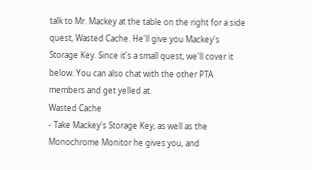talk to Mr. Mackey at the table on the right for a side quest, Wasted Cache. He'll give you Mackey's Storage Key. Since it's a small quest, we'll cover it below. You can also chat with the other PTA members and get yelled at.
Wasted Cache
- Take Mackey's Storage Key, as well as the Monochrome Monitor he gives you, and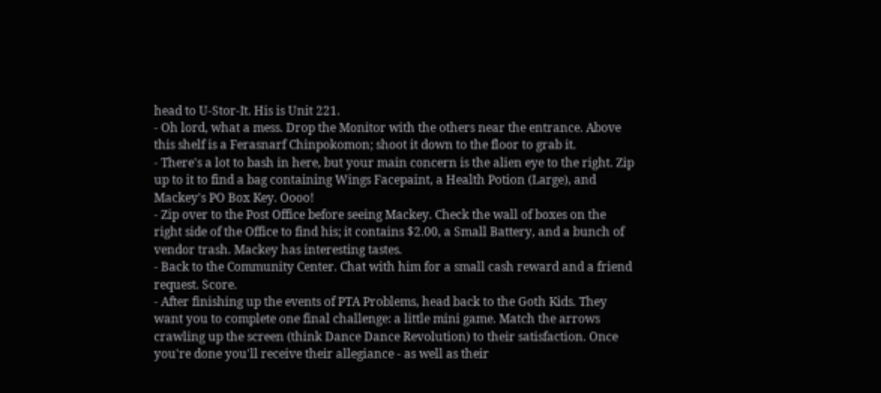head to U-Stor-It. His is Unit 221.
- Oh lord, what a mess. Drop the Monitor with the others near the entrance. Above this shelf is a Ferasnarf Chinpokomon; shoot it down to the floor to grab it.
- There's a lot to bash in here, but your main concern is the alien eye to the right. Zip up to it to find a bag containing Wings Facepaint, a Health Potion (Large), and Mackey's PO Box Key. Oooo!
- Zip over to the Post Office before seeing Mackey. Check the wall of boxes on the right side of the Office to find his; it contains $2.00, a Small Battery, and a bunch of vendor trash. Mackey has interesting tastes.
- Back to the Community Center. Chat with him for a small cash reward and a friend request. Score.
- After finishing up the events of PTA Problems, head back to the Goth Kids. They want you to complete one final challenge: a little mini game. Match the arrows crawling up the screen (think Dance Dance Revolution) to their satisfaction. Once you're done you'll receive their allegiance - as well as their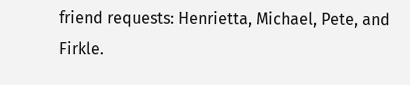friend requests: Henrietta, Michael, Pete, and Firkle.